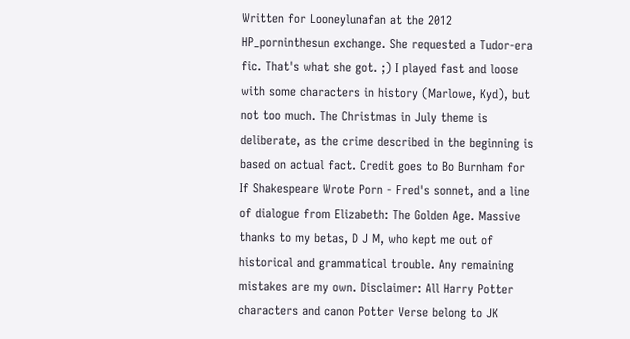Written for Looneylunafan at the 2012 HP_porninthesun exchange. She requested a Tudor-era fic. That's what she got. ;) I played fast and loose with some characters in history (Marlowe, Kyd), but not too much. The Christmas in July theme is deliberate, as the crime described in the beginning is based on actual fact. Credit goes to Bo Burnham for If Shakespeare Wrote Porn - Fred's sonnet, and a line of dialogue from Elizabeth: The Golden Age. Massive thanks to my betas, D J M, who kept me out of historical and grammatical trouble. Any remaining mistakes are my own. Disclaimer: All Harry Potter characters and canon Potter Verse belong to JK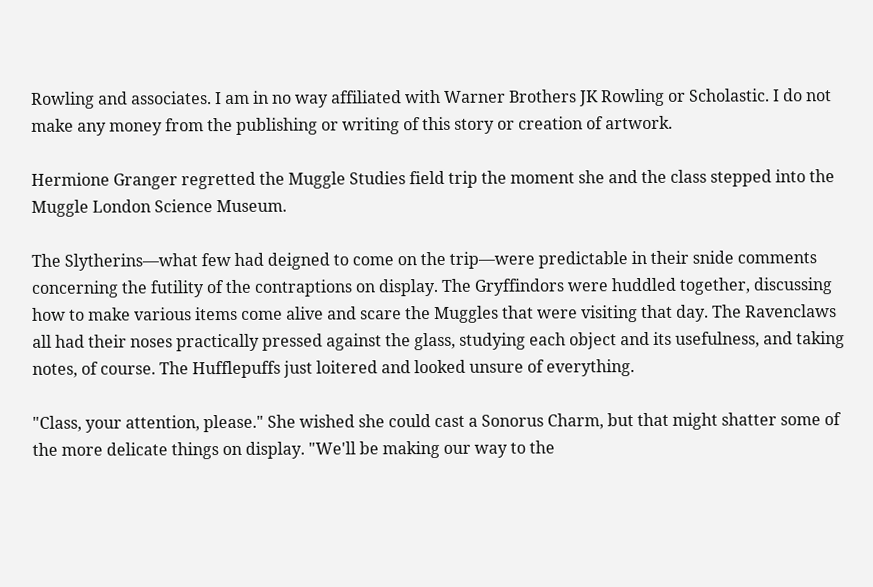Rowling and associates. I am in no way affiliated with Warner Brothers JK Rowling or Scholastic. I do not make any money from the publishing or writing of this story or creation of artwork.

Hermione Granger regretted the Muggle Studies field trip the moment she and the class stepped into the Muggle London Science Museum.

The Slytherins—what few had deigned to come on the trip—were predictable in their snide comments concerning the futility of the contraptions on display. The Gryffindors were huddled together, discussing how to make various items come alive and scare the Muggles that were visiting that day. The Ravenclaws all had their noses practically pressed against the glass, studying each object and its usefulness, and taking notes, of course. The Hufflepuffs just loitered and looked unsure of everything.

"Class, your attention, please." She wished she could cast a Sonorus Charm, but that might shatter some of the more delicate things on display. "We'll be making our way to the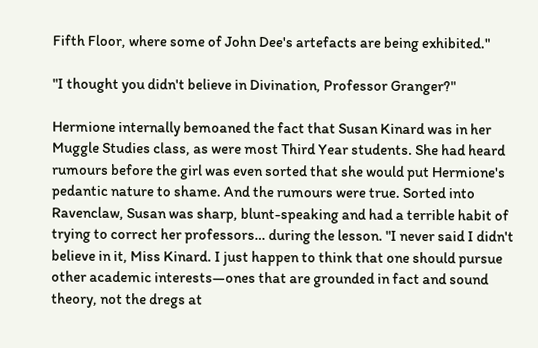Fifth Floor, where some of John Dee's artefacts are being exhibited."

"I thought you didn't believe in Divination, Professor Granger?"

Hermione internally bemoaned the fact that Susan Kinard was in her Muggle Studies class, as were most Third Year students. She had heard rumours before the girl was even sorted that she would put Hermione's pedantic nature to shame. And the rumours were true. Sorted into Ravenclaw, Susan was sharp, blunt-speaking and had a terrible habit of trying to correct her professors… during the lesson. "I never said I didn't believe in it, Miss Kinard. I just happen to think that one should pursue other academic interests—ones that are grounded in fact and sound theory, not the dregs at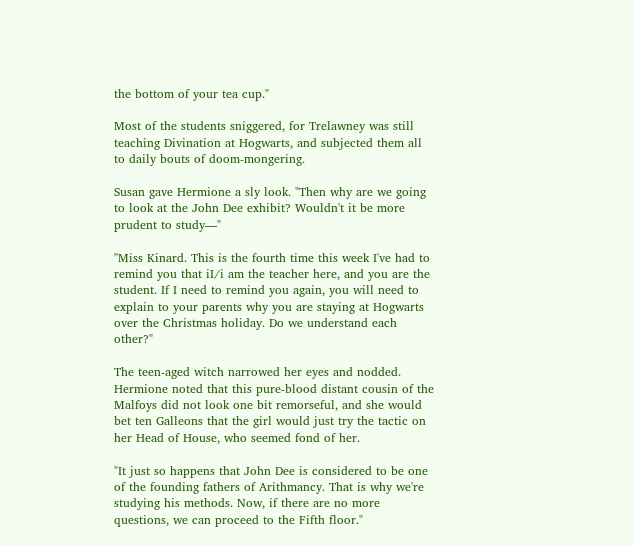the bottom of your tea cup."

Most of the students sniggered, for Trelawney was still teaching Divination at Hogwarts, and subjected them all to daily bouts of doom-mongering.

Susan gave Hermione a sly look. "Then why are we going to look at the John Dee exhibit? Wouldn't it be more prudent to study—"

"Miss Kinard. This is the fourth time this week I've had to remind you that iI/i am the teacher here, and you are the student. If I need to remind you again, you will need to explain to your parents why you are staying at Hogwarts over the Christmas holiday. Do we understand each other?"

The teen-aged witch narrowed her eyes and nodded. Hermione noted that this pure-blood distant cousin of the Malfoys did not look one bit remorseful, and she would bet ten Galleons that the girl would just try the tactic on her Head of House, who seemed fond of her.

"It just so happens that John Dee is considered to be one of the founding fathers of Arithmancy. That is why we're studying his methods. Now, if there are no more questions, we can proceed to the Fifth floor."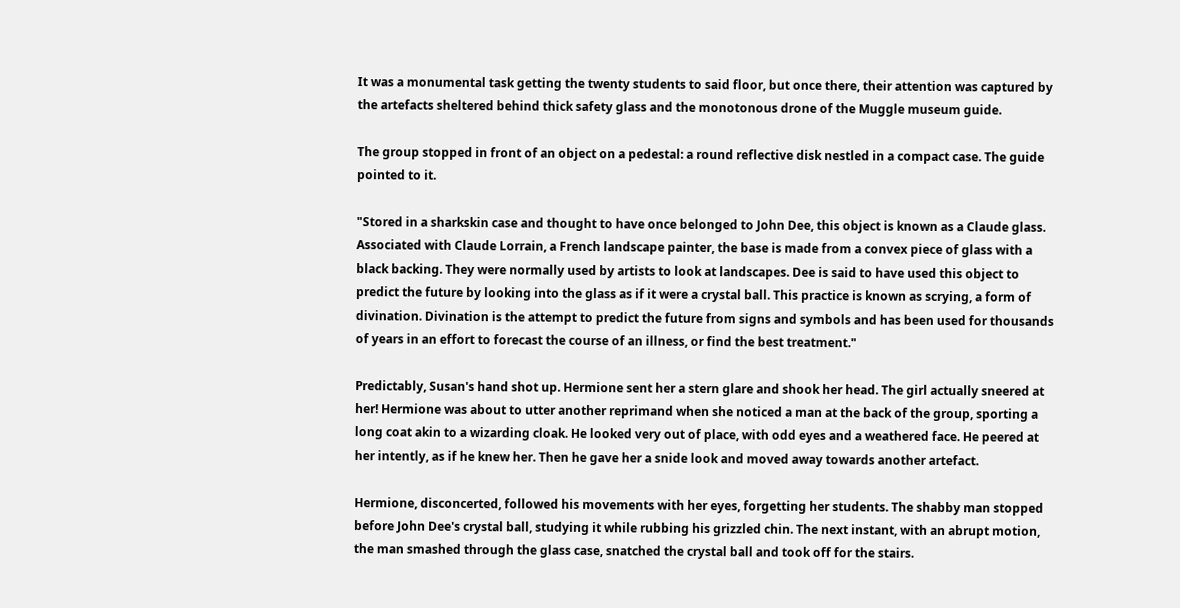It was a monumental task getting the twenty students to said floor, but once there, their attention was captured by the artefacts sheltered behind thick safety glass and the monotonous drone of the Muggle museum guide.

The group stopped in front of an object on a pedestal: a round reflective disk nestled in a compact case. The guide pointed to it.

"Stored in a sharkskin case and thought to have once belonged to John Dee, this object is known as a Claude glass. Associated with Claude Lorrain, a French landscape painter, the base is made from a convex piece of glass with a black backing. They were normally used by artists to look at landscapes. Dee is said to have used this object to predict the future by looking into the glass as if it were a crystal ball. This practice is known as scrying, a form of divination. Divination is the attempt to predict the future from signs and symbols and has been used for thousands of years in an effort to forecast the course of an illness, or find the best treatment."

Predictably, Susan's hand shot up. Hermione sent her a stern glare and shook her head. The girl actually sneered at her! Hermione was about to utter another reprimand when she noticed a man at the back of the group, sporting a long coat akin to a wizarding cloak. He looked very out of place, with odd eyes and a weathered face. He peered at her intently, as if he knew her. Then he gave her a snide look and moved away towards another artefact.

Hermione, disconcerted, followed his movements with her eyes, forgetting her students. The shabby man stopped before John Dee's crystal ball, studying it while rubbing his grizzled chin. The next instant, with an abrupt motion, the man smashed through the glass case, snatched the crystal ball and took off for the stairs.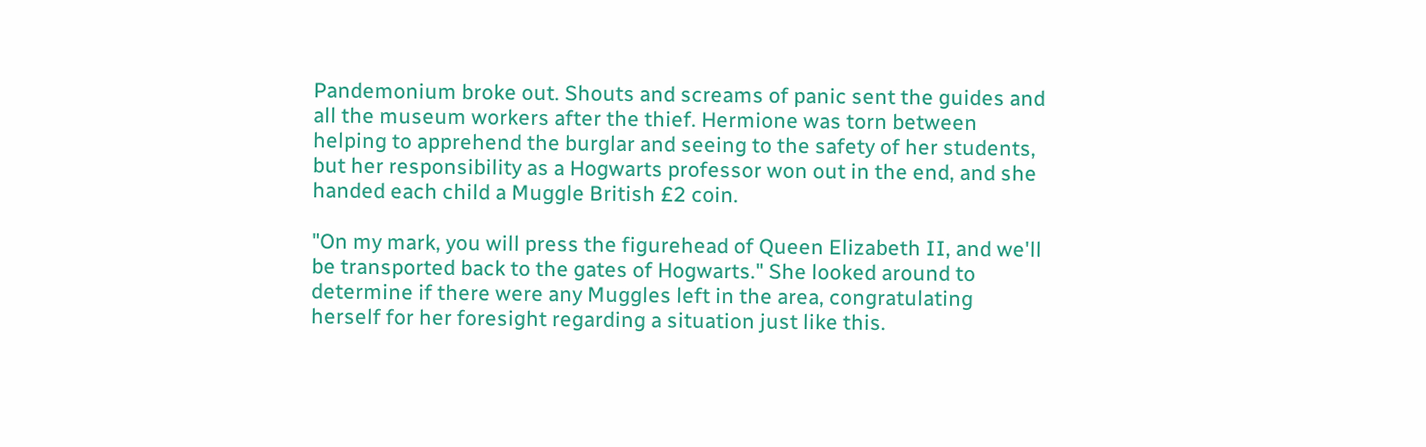Pandemonium broke out. Shouts and screams of panic sent the guides and all the museum workers after the thief. Hermione was torn between helping to apprehend the burglar and seeing to the safety of her students, but her responsibility as a Hogwarts professor won out in the end, and she handed each child a Muggle British £2 coin.

"On my mark, you will press the figurehead of Queen Elizabeth II, and we'll be transported back to the gates of Hogwarts." She looked around to determine if there were any Muggles left in the area, congratulating herself for her foresight regarding a situation just like this.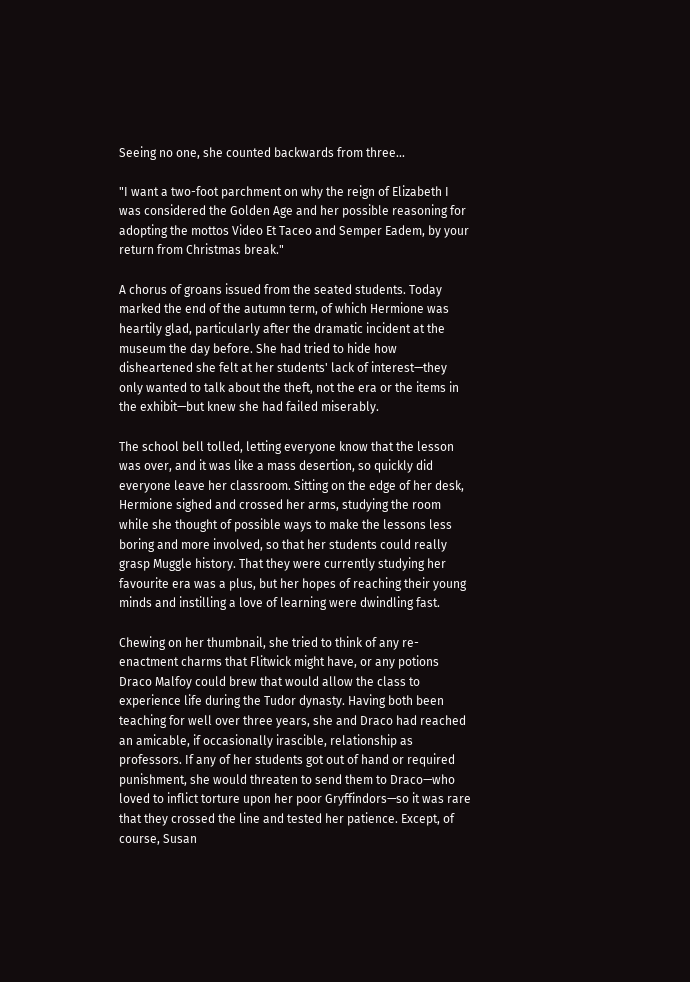Seeing no one, she counted backwards from three...

"I want a two-foot parchment on why the reign of Elizabeth I was considered the Golden Age and her possible reasoning for adopting the mottos Video Et Taceo and Semper Eadem, by your return from Christmas break."

A chorus of groans issued from the seated students. Today marked the end of the autumn term, of which Hermione was heartily glad, particularly after the dramatic incident at the museum the day before. She had tried to hide how disheartened she felt at her students' lack of interest—they only wanted to talk about the theft, not the era or the items in the exhibit—but knew she had failed miserably.

The school bell tolled, letting everyone know that the lesson was over, and it was like a mass desertion, so quickly did everyone leave her classroom. Sitting on the edge of her desk, Hermione sighed and crossed her arms, studying the room while she thought of possible ways to make the lessons less boring and more involved, so that her students could really grasp Muggle history. That they were currently studying her favourite era was a plus, but her hopes of reaching their young minds and instilling a love of learning were dwindling fast.

Chewing on her thumbnail, she tried to think of any re-enactment charms that Flitwick might have, or any potions Draco Malfoy could brew that would allow the class to experience life during the Tudor dynasty. Having both been teaching for well over three years, she and Draco had reached an amicable, if occasionally irascible, relationship as professors. If any of her students got out of hand or required punishment, she would threaten to send them to Draco—who loved to inflict torture upon her poor Gryffindors—so it was rare that they crossed the line and tested her patience. Except, of course, Susan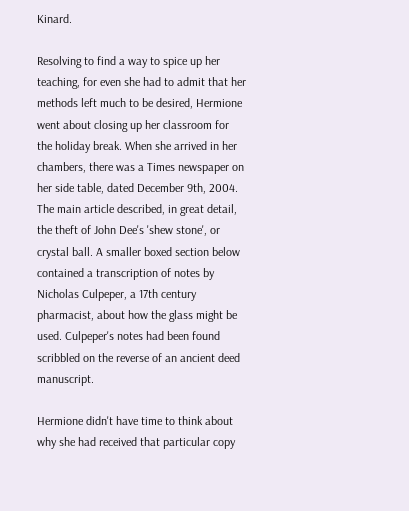Kinard.

Resolving to find a way to spice up her teaching, for even she had to admit that her methods left much to be desired, Hermione went about closing up her classroom for the holiday break. When she arrived in her chambers, there was a Times newspaper on her side table, dated December 9th, 2004. The main article described, in great detail, the theft of John Dee's 'shew stone', or crystal ball. A smaller boxed section below contained a transcription of notes by Nicholas Culpeper, a 17th century pharmacist, about how the glass might be used. Culpeper's notes had been found scribbled on the reverse of an ancient deed manuscript.

Hermione didn't have time to think about why she had received that particular copy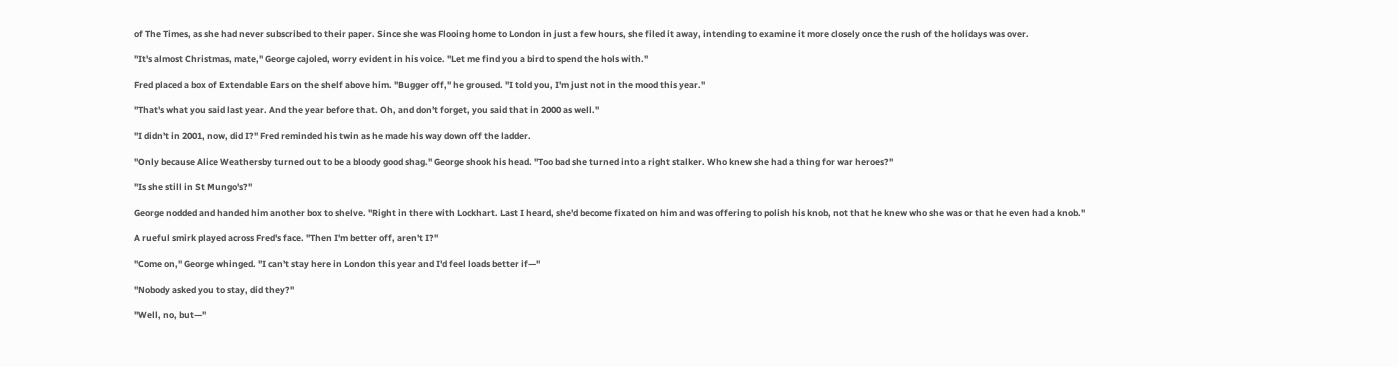of The Times, as she had never subscribed to their paper. Since she was Flooing home to London in just a few hours, she filed it away, intending to examine it more closely once the rush of the holidays was over.

"It's almost Christmas, mate," George cajoled, worry evident in his voice. "Let me find you a bird to spend the hols with."

Fred placed a box of Extendable Ears on the shelf above him. "Bugger off," he groused. "I told you, I'm just not in the mood this year."

"That's what you said last year. And the year before that. Oh, and don't forget, you said that in 2000 as well."

"I didn't in 2001, now, did I?" Fred reminded his twin as he made his way down off the ladder.

"Only because Alice Weathersby turned out to be a bloody good shag." George shook his head. "Too bad she turned into a right stalker. Who knew she had a thing for war heroes?"

"Is she still in St Mungo's?"

George nodded and handed him another box to shelve. "Right in there with Lockhart. Last I heard, she'd become fixated on him and was offering to polish his knob, not that he knew who she was or that he even had a knob."

A rueful smirk played across Fred's face. "Then I'm better off, aren't I?"

"Come on," George whinged. "I can't stay here in London this year and I'd feel loads better if—"

"Nobody asked you to stay, did they?"

"Well, no, but—"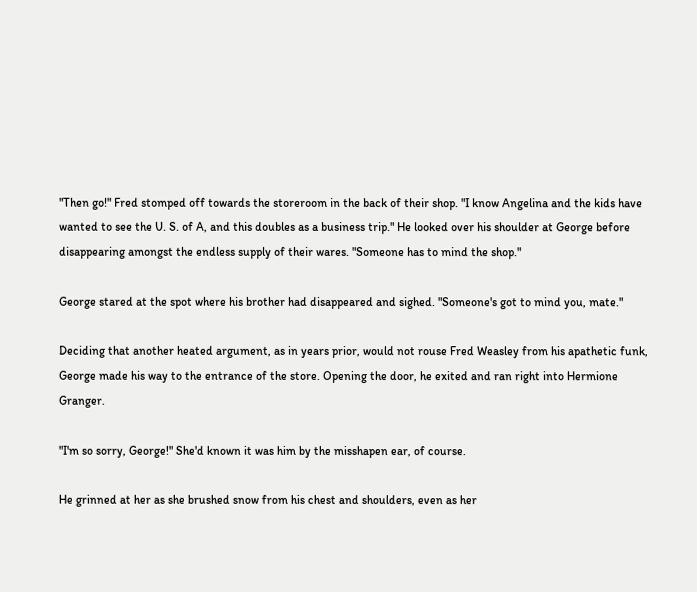"Then go!" Fred stomped off towards the storeroom in the back of their shop. "I know Angelina and the kids have wanted to see the U. S. of A, and this doubles as a business trip." He looked over his shoulder at George before disappearing amongst the endless supply of their wares. "Someone has to mind the shop."

George stared at the spot where his brother had disappeared and sighed. "Someone's got to mind you, mate."

Deciding that another heated argument, as in years prior, would not rouse Fred Weasley from his apathetic funk, George made his way to the entrance of the store. Opening the door, he exited and ran right into Hermione Granger.

"I'm so sorry, George!" She'd known it was him by the misshapen ear, of course.

He grinned at her as she brushed snow from his chest and shoulders, even as her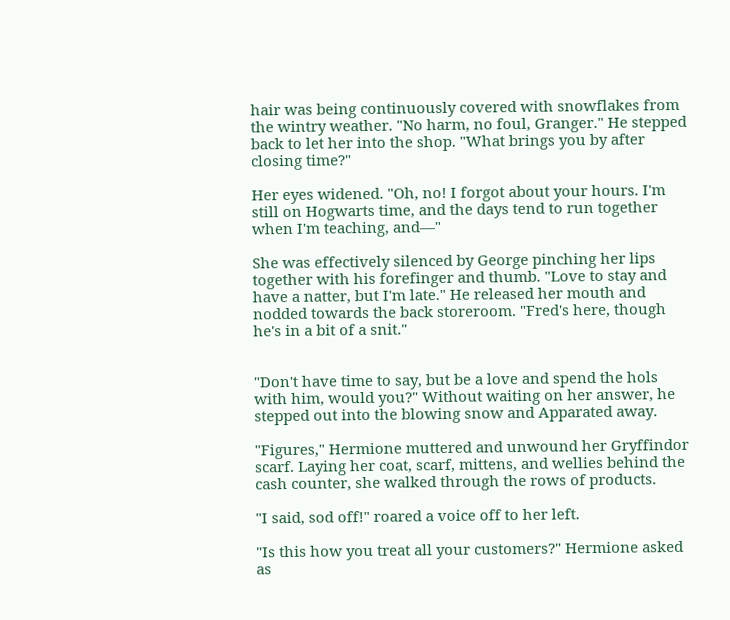hair was being continuously covered with snowflakes from the wintry weather. "No harm, no foul, Granger." He stepped back to let her into the shop. "What brings you by after closing time?"

Her eyes widened. "Oh, no! I forgot about your hours. I'm still on Hogwarts time, and the days tend to run together when I'm teaching, and—"

She was effectively silenced by George pinching her lips together with his forefinger and thumb. "Love to stay and have a natter, but I'm late." He released her mouth and nodded towards the back storeroom. "Fred's here, though he's in a bit of a snit."


"Don't have time to say, but be a love and spend the hols with him, would you?" Without waiting on her answer, he stepped out into the blowing snow and Apparated away.

"Figures," Hermione muttered and unwound her Gryffindor scarf. Laying her coat, scarf, mittens, and wellies behind the cash counter, she walked through the rows of products.

"I said, sod off!" roared a voice off to her left.

"Is this how you treat all your customers?" Hermione asked as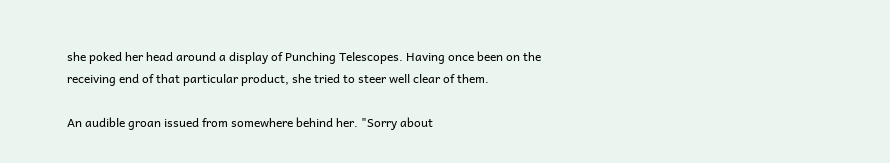she poked her head around a display of Punching Telescopes. Having once been on the receiving end of that particular product, she tried to steer well clear of them.

An audible groan issued from somewhere behind her. "Sorry about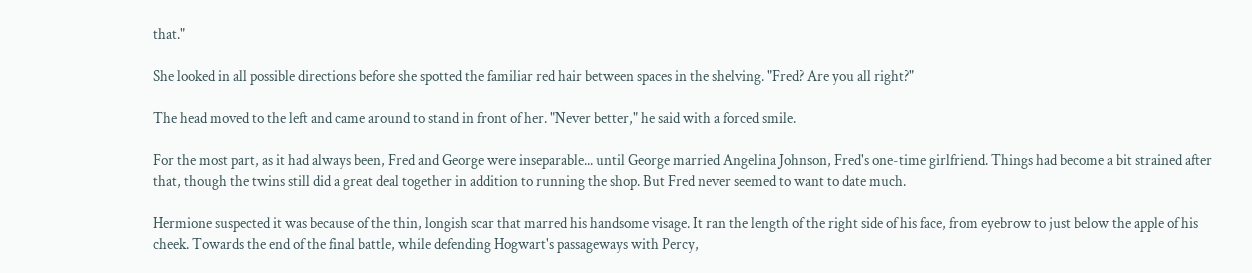that."

She looked in all possible directions before she spotted the familiar red hair between spaces in the shelving. "Fred? Are you all right?"

The head moved to the left and came around to stand in front of her. "Never better," he said with a forced smile.

For the most part, as it had always been, Fred and George were inseparable... until George married Angelina Johnson, Fred's one-time girlfriend. Things had become a bit strained after that, though the twins still did a great deal together in addition to running the shop. But Fred never seemed to want to date much.

Hermione suspected it was because of the thin, longish scar that marred his handsome visage. It ran the length of the right side of his face, from eyebrow to just below the apple of his cheek. Towards the end of the final battle, while defending Hogwart's passageways with Percy,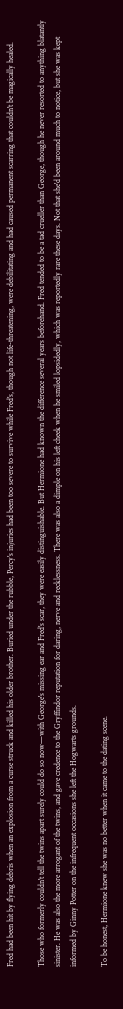Fred had been hit by flying debris when an explosion from a curse struck and killed his older brother. Buried under the rubble, Percy's injuries had been too severe to survive while Fred's, though not life-threatening, were debilitating and had caused permanent scarring that couldn't be magically healed.

Those who formerly couldn't tell the twins apart surely could do so now—with George's missing ear and Fred's scar, they were easily distinguishable. But Hermione had known the difference several years beforehand. Fred tended to be a tad crueller than George, though he never resorted to anything blatantly sinister. He was also the more arrogant of the twins, and gave credence to the Gryffindor reputation for daring, nerve and recklessness. There was also a dimple on his left cheek when he smiled lopsidedly, which was reportedly rare these days. Not that she'd been around much to notice, but she was kept informed by Ginny Potter on the infrequent occasions she left the Hogwarts grounds.

To be honest, Hermione knew she was no better when it came to the dating scene.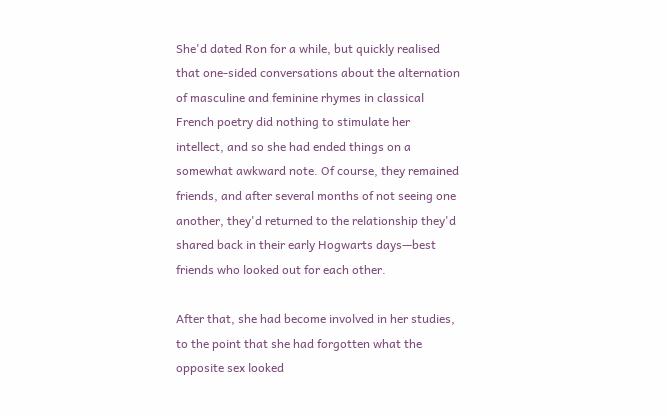She'd dated Ron for a while, but quickly realised that one-sided conversations about the alternation of masculine and feminine rhymes in classical French poetry did nothing to stimulate her intellect, and so she had ended things on a somewhat awkward note. Of course, they remained friends, and after several months of not seeing one another, they'd returned to the relationship they'd shared back in their early Hogwarts days—best friends who looked out for each other.

After that, she had become involved in her studies, to the point that she had forgotten what the opposite sex looked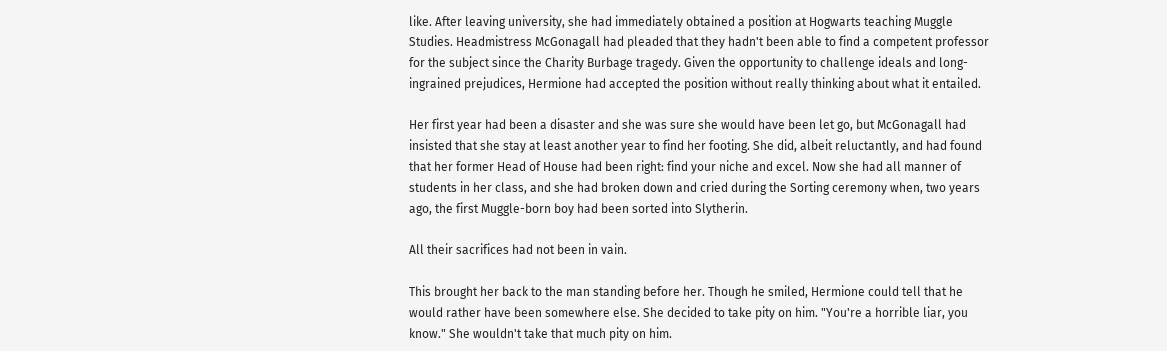like. After leaving university, she had immediately obtained a position at Hogwarts teaching Muggle Studies. Headmistress McGonagall had pleaded that they hadn't been able to find a competent professor for the subject since the Charity Burbage tragedy. Given the opportunity to challenge ideals and long-ingrained prejudices, Hermione had accepted the position without really thinking about what it entailed.

Her first year had been a disaster and she was sure she would have been let go, but McGonagall had insisted that she stay at least another year to find her footing. She did, albeit reluctantly, and had found that her former Head of House had been right: find your niche and excel. Now she had all manner of students in her class, and she had broken down and cried during the Sorting ceremony when, two years ago, the first Muggle-born boy had been sorted into Slytherin.

All their sacrifices had not been in vain.

This brought her back to the man standing before her. Though he smiled, Hermione could tell that he would rather have been somewhere else. She decided to take pity on him. "You're a horrible liar, you know." She wouldn't take that much pity on him.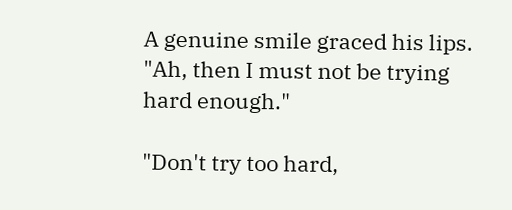A genuine smile graced his lips. "Ah, then I must not be trying hard enough."

"Don't try too hard,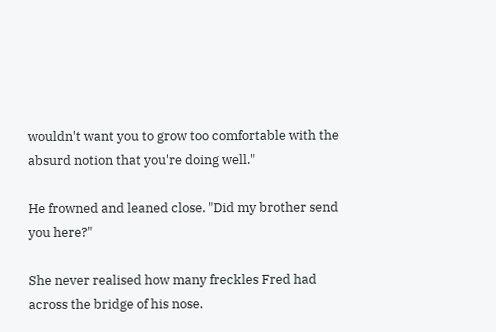wouldn't want you to grow too comfortable with the absurd notion that you're doing well."

He frowned and leaned close. "Did my brother send you here?"

She never realised how many freckles Fred had across the bridge of his nose.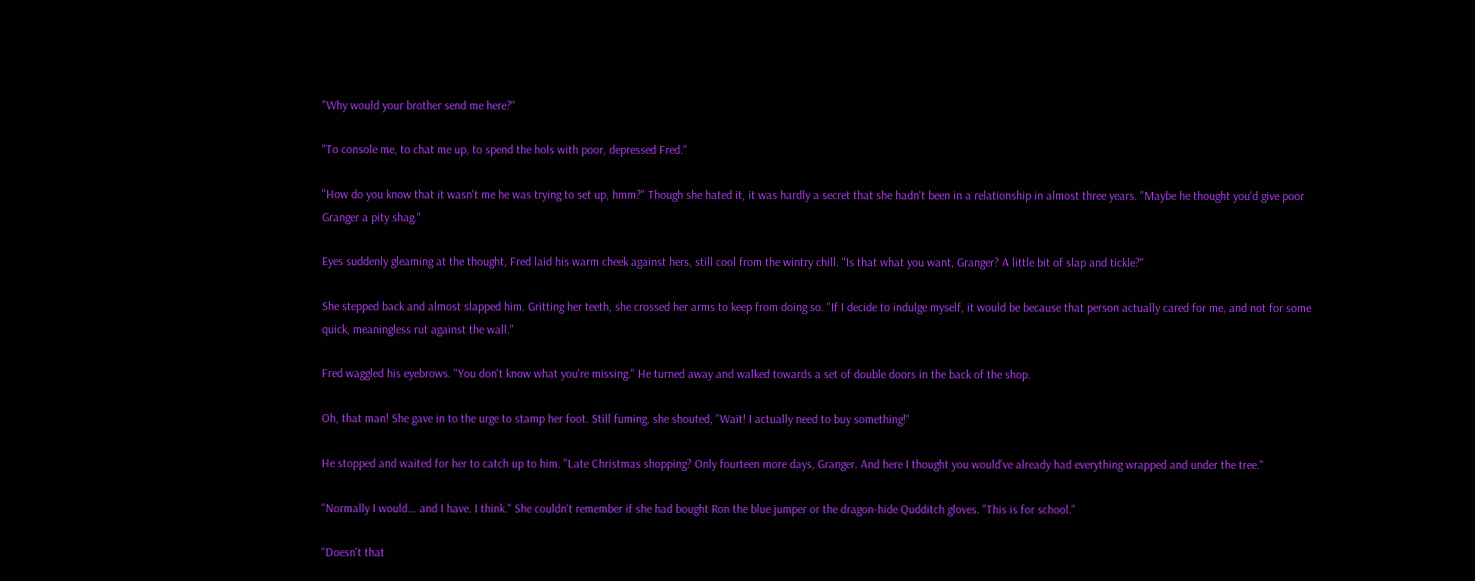"Why would your brother send me here?"

"To console me, to chat me up, to spend the hols with poor, depressed Fred."

"How do you know that it wasn't me he was trying to set up, hmm?" Though she hated it, it was hardly a secret that she hadn't been in a relationship in almost three years. "Maybe he thought you'd give poor Granger a pity shag."

Eyes suddenly gleaming at the thought, Fred laid his warm cheek against hers, still cool from the wintry chill. "Is that what you want, Granger? A little bit of slap and tickle?"

She stepped back and almost slapped him. Gritting her teeth, she crossed her arms to keep from doing so. "If I decide to indulge myself, it would be because that person actually cared for me, and not for some quick, meaningless rut against the wall."

Fred waggled his eyebrows. "You don't know what you're missing." He turned away and walked towards a set of double doors in the back of the shop.

Oh, that man! She gave in to the urge to stamp her foot. Still fuming, she shouted, "Wait! I actually need to buy something!"

He stopped and waited for her to catch up to him. "Late Christmas shopping? Only fourteen more days, Granger. And here I thought you would've already had everything wrapped and under the tree."

"Normally I would... and I have. I think." She couldn't remember if she had bought Ron the blue jumper or the dragon-hide Qudditch gloves. "This is for school."

"Doesn't that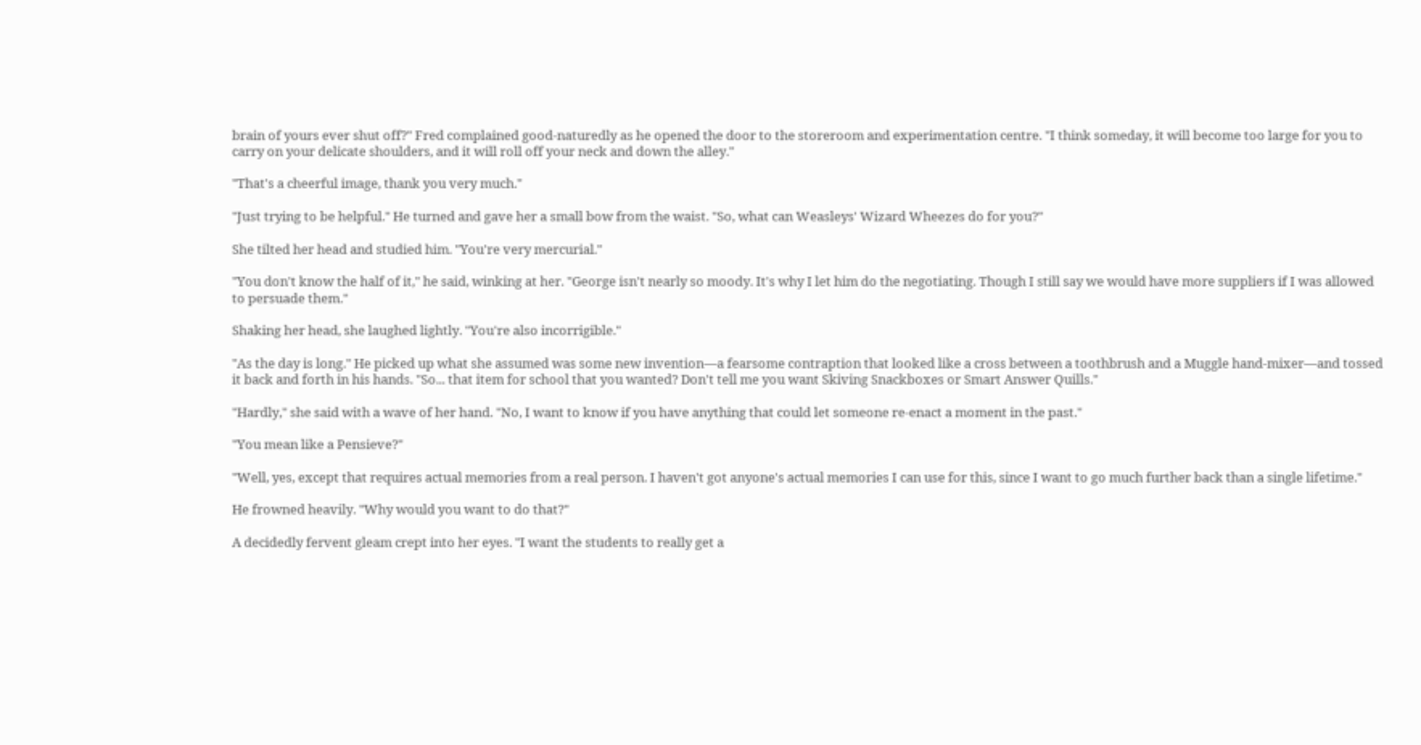brain of yours ever shut off?" Fred complained good-naturedly as he opened the door to the storeroom and experimentation centre. "I think someday, it will become too large for you to carry on your delicate shoulders, and it will roll off your neck and down the alley."

"That's a cheerful image, thank you very much."

"Just trying to be helpful." He turned and gave her a small bow from the waist. "So, what can Weasleys' Wizard Wheezes do for you?"

She tilted her head and studied him. "You're very mercurial."

"You don't know the half of it," he said, winking at her. "George isn't nearly so moody. It's why I let him do the negotiating. Though I still say we would have more suppliers if I was allowed to persuade them."

Shaking her head, she laughed lightly. "You're also incorrigible."

"As the day is long." He picked up what she assumed was some new invention—a fearsome contraption that looked like a cross between a toothbrush and a Muggle hand-mixer—and tossed it back and forth in his hands. "So... that item for school that you wanted? Don't tell me you want Skiving Snackboxes or Smart Answer Quills."

"Hardly," she said with a wave of her hand. "No, I want to know if you have anything that could let someone re-enact a moment in the past."

"You mean like a Pensieve?"

"Well, yes, except that requires actual memories from a real person. I haven't got anyone's actual memories I can use for this, since I want to go much further back than a single lifetime."

He frowned heavily. "Why would you want to do that?"

A decidedly fervent gleam crept into her eyes. "I want the students to really get a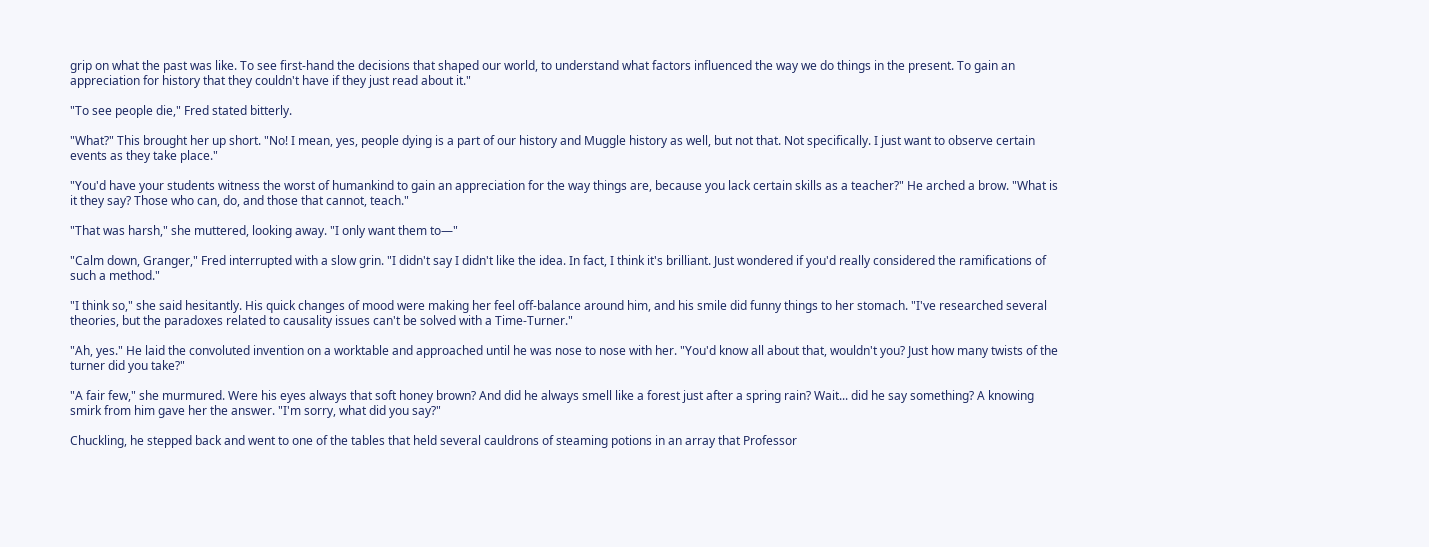grip on what the past was like. To see first-hand the decisions that shaped our world, to understand what factors influenced the way we do things in the present. To gain an appreciation for history that they couldn't have if they just read about it."

"To see people die," Fred stated bitterly.

"What?" This brought her up short. "No! I mean, yes, people dying is a part of our history and Muggle history as well, but not that. Not specifically. I just want to observe certain events as they take place."

"You'd have your students witness the worst of humankind to gain an appreciation for the way things are, because you lack certain skills as a teacher?" He arched a brow. "What is it they say? Those who can, do, and those that cannot, teach."

"That was harsh," she muttered, looking away. "I only want them to—"

"Calm down, Granger," Fred interrupted with a slow grin. "I didn't say I didn't like the idea. In fact, I think it's brilliant. Just wondered if you'd really considered the ramifications of such a method."

"I think so," she said hesitantly. His quick changes of mood were making her feel off-balance around him, and his smile did funny things to her stomach. "I've researched several theories, but the paradoxes related to causality issues can't be solved with a Time-Turner."

"Ah, yes." He laid the convoluted invention on a worktable and approached until he was nose to nose with her. "You'd know all about that, wouldn't you? Just how many twists of the turner did you take?"

"A fair few," she murmured. Were his eyes always that soft honey brown? And did he always smell like a forest just after a spring rain? Wait... did he say something? A knowing smirk from him gave her the answer. "I'm sorry, what did you say?"

Chuckling, he stepped back and went to one of the tables that held several cauldrons of steaming potions in an array that Professor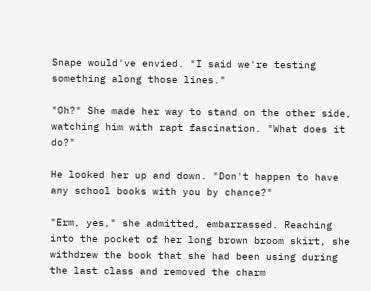Snape would've envied. "I said we're testing something along those lines."

"Oh?" She made her way to stand on the other side, watching him with rapt fascination. "What does it do?"

He looked her up and down. "Don't happen to have any school books with you by chance?"

"Erm, yes," she admitted, embarrassed. Reaching into the pocket of her long brown broom skirt, she withdrew the book that she had been using during the last class and removed the charm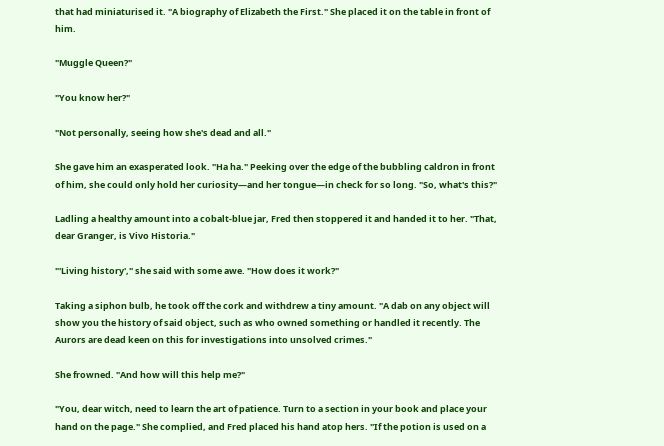that had miniaturised it. "A biography of Elizabeth the First." She placed it on the table in front of him.

"Muggle Queen?"

"You know her?"

"Not personally, seeing how she's dead and all."

She gave him an exasperated look. "Ha ha." Peeking over the edge of the bubbling caldron in front of him, she could only hold her curiosity—and her tongue—in check for so long. "So, what's this?"

Ladling a healthy amount into a cobalt-blue jar, Fred then stoppered it and handed it to her. "That, dear Granger, is Vivo Historia."

"'Living history'," she said with some awe. "How does it work?"

Taking a siphon bulb, he took off the cork and withdrew a tiny amount. "A dab on any object will show you the history of said object, such as who owned something or handled it recently. The Aurors are dead keen on this for investigations into unsolved crimes."

She frowned. "And how will this help me?"

"You, dear witch, need to learn the art of patience. Turn to a section in your book and place your hand on the page." She complied, and Fred placed his hand atop hers. "If the potion is used on a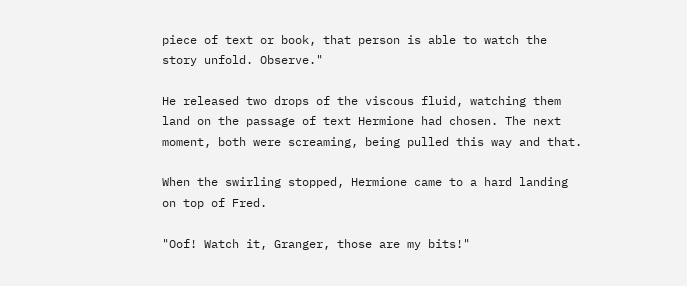piece of text or book, that person is able to watch the story unfold. Observe."

He released two drops of the viscous fluid, watching them land on the passage of text Hermione had chosen. The next moment, both were screaming, being pulled this way and that.

When the swirling stopped, Hermione came to a hard landing on top of Fred.

"Oof! Watch it, Granger, those are my bits!"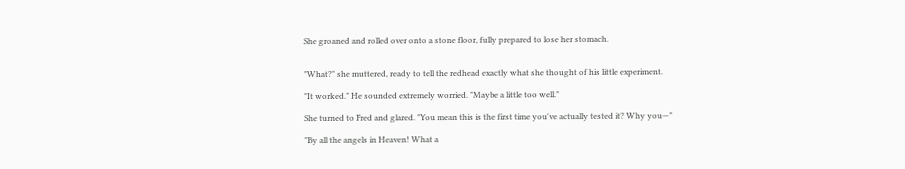She groaned and rolled over onto a stone floor, fully prepared to lose her stomach.


"What?" she muttered, ready to tell the redhead exactly what she thought of his little experiment.

"It worked." He sounded extremely worried. "Maybe a little too well."

She turned to Fred and glared. "You mean this is the first time you've actually tested it? Why you—"

"By all the angels in Heaven! What a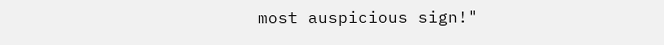most auspicious sign!"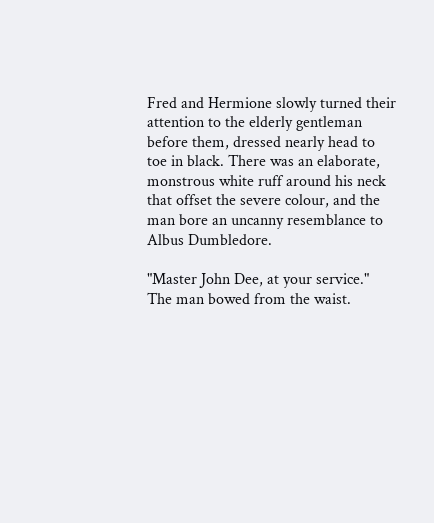Fred and Hermione slowly turned their attention to the elderly gentleman before them, dressed nearly head to toe in black. There was an elaborate, monstrous white ruff around his neck that offset the severe colour, and the man bore an uncanny resemblance to Albus Dumbledore.

"Master John Dee, at your service." The man bowed from the waist.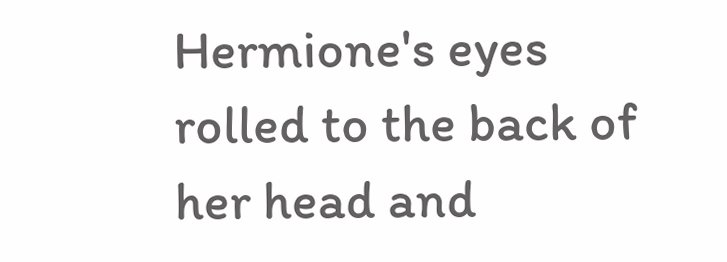Hermione's eyes rolled to the back of her head and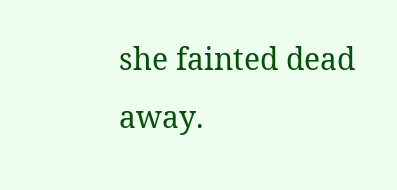she fainted dead away.